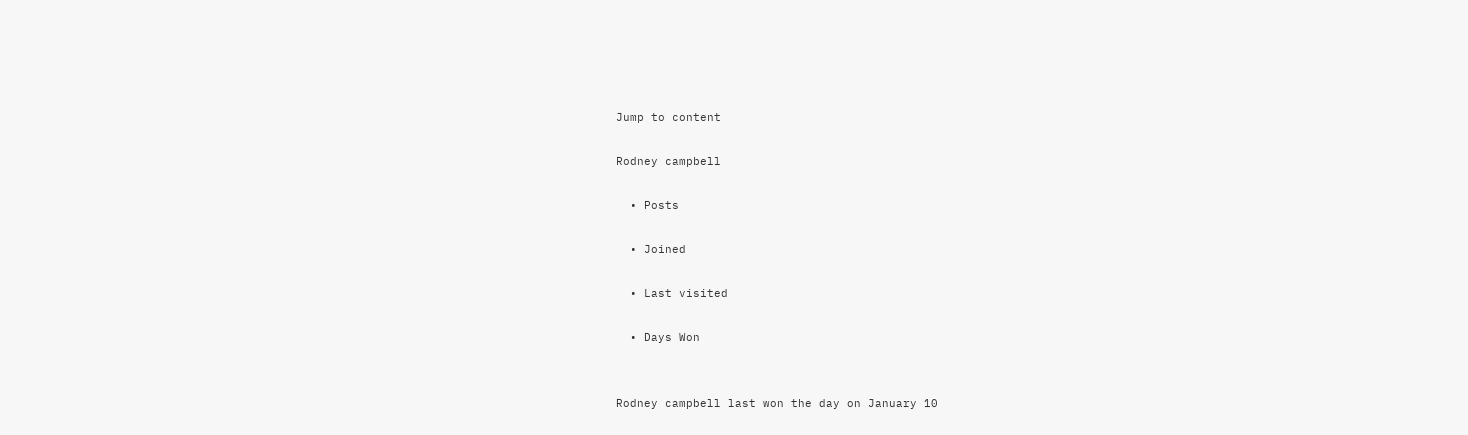Jump to content

Rodney campbell

  • Posts

  • Joined

  • Last visited

  • Days Won


Rodney campbell last won the day on January 10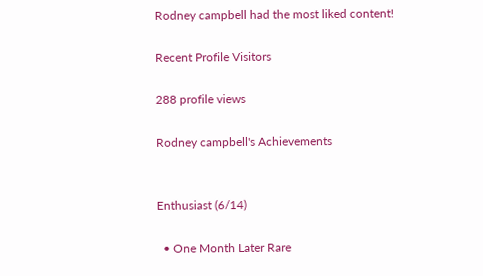Rodney campbell had the most liked content!

Recent Profile Visitors

288 profile views

Rodney campbell's Achievements


Enthusiast (6/14)

  • One Month Later Rare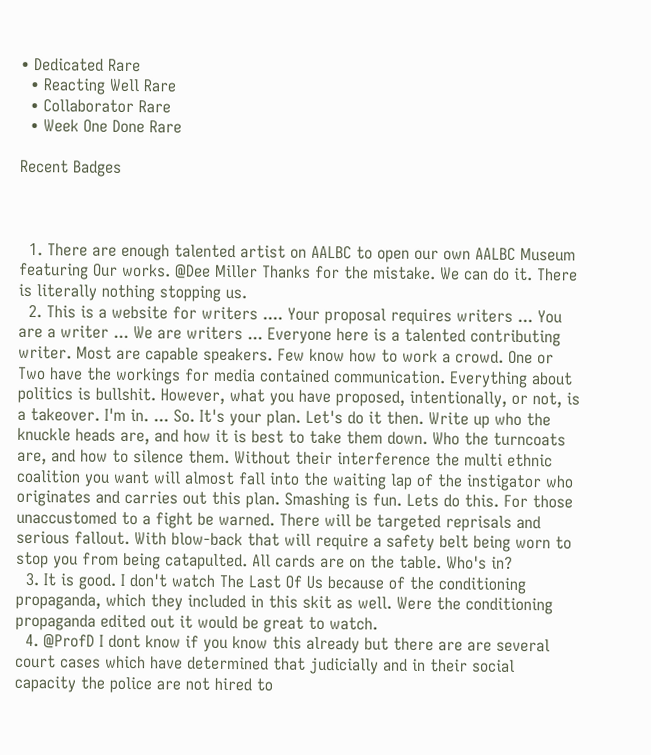• Dedicated Rare
  • Reacting Well Rare
  • Collaborator Rare
  • Week One Done Rare

Recent Badges



  1. There are enough talented artist on AALBC to open our own AALBC Museum featuring Our works. @Dee Miller Thanks for the mistake. We can do it. There is literally nothing stopping us.
  2. This is a website for writers .... Your proposal requires writers ... You are a writer ... We are writers ... Everyone here is a talented contributing writer. Most are capable speakers. Few know how to work a crowd. One or Two have the workings for media contained communication. Everything about politics is bullshit. However, what you have proposed, intentionally, or not, is a takeover. I'm in. ... So. It's your plan. Let's do it then. Write up who the knuckle heads are, and how it is best to take them down. Who the turncoats are, and how to silence them. Without their interference the multi ethnic coalition you want will almost fall into the waiting lap of the instigator who originates and carries out this plan. Smashing is fun. Lets do this. For those unaccustomed to a fight be warned. There will be targeted reprisals and serious fallout. With blow-back that will require a safety belt being worn to stop you from being catapulted. All cards are on the table. Who's in?
  3. It is good. I don't watch The Last Of Us because of the conditioning propaganda, which they included in this skit as well. Were the conditioning propaganda edited out it would be great to watch.
  4. @ProfD I dont know if you know this already but there are are several court cases which have determined that judicially and in their social capacity the police are not hired to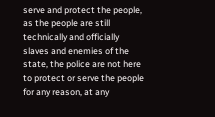serve and protect the people, as the people are still technically and officially slaves and enemies of the state, the police are not here to protect or serve the people for any reason, at any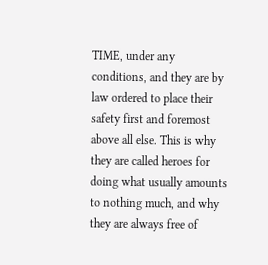TIME, under any conditions, and they are by law ordered to place their safety first and foremost above all else. This is why they are called heroes for doing what usually amounts to nothing much, and why they are always free of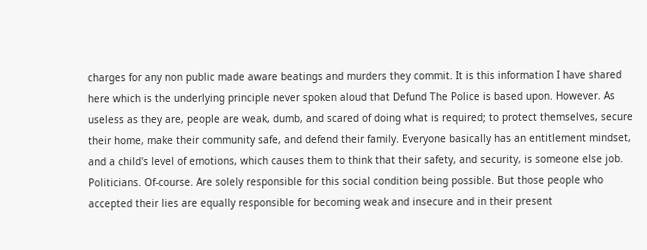charges for any non public made aware beatings and murders they commit. It is this information I have shared here which is the underlying principle never spoken aloud that Defund The Police is based upon. However. As useless as they are, people are weak, dumb, and scared of doing what is required; to protect themselves, secure their home, make their community safe, and defend their family. Everyone basically has an entitlement mindset, and a child's level of emotions, which causes them to think that their safety, and security, is someone else job. Politicians. Of-course. Are solely responsible for this social condition being possible. But those people who accepted their lies are equally responsible for becoming weak and insecure and in their present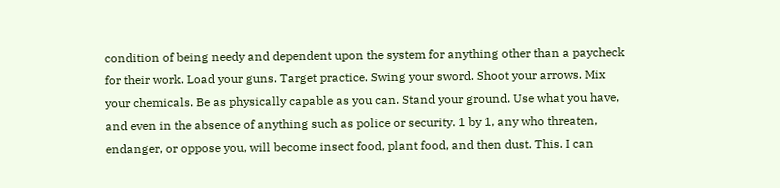condition of being needy and dependent upon the system for anything other than a paycheck for their work. Load your guns. Target practice. Swing your sword. Shoot your arrows. Mix your chemicals. Be as physically capable as you can. Stand your ground. Use what you have, and even in the absence of anything such as police or security. 1 by 1, any who threaten, endanger, or oppose you, will become insect food, plant food, and then dust. This. I can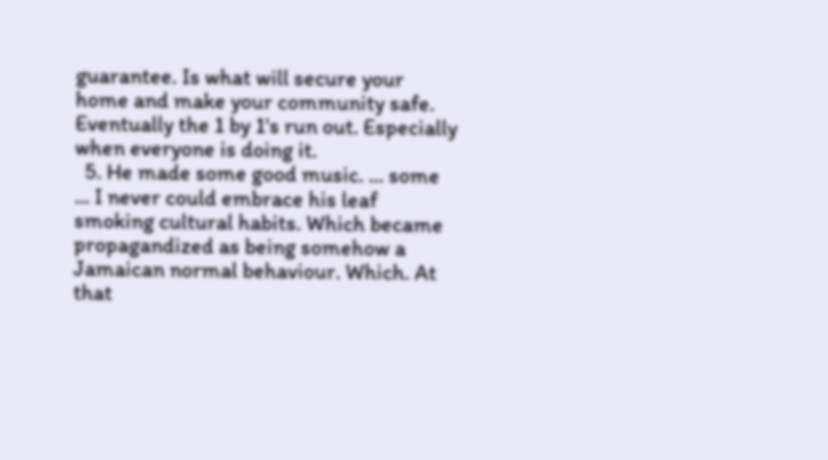guarantee. Is what will secure your home and make your community safe. Eventually the 1 by 1's run out. Especially when everyone is doing it.
  5. He made some good music. ... some ... I never could embrace his leaf smoking cultural habits. Which became propagandized as being somehow a Jamaican normal behaviour. Which. At that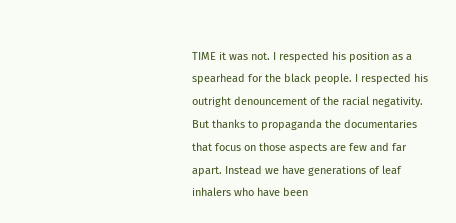TIME it was not. I respected his position as a spearhead for the black people. I respected his outright denouncement of the racial negativity. But thanks to propaganda the documentaries that focus on those aspects are few and far apart. Instead we have generations of leaf inhalers who have been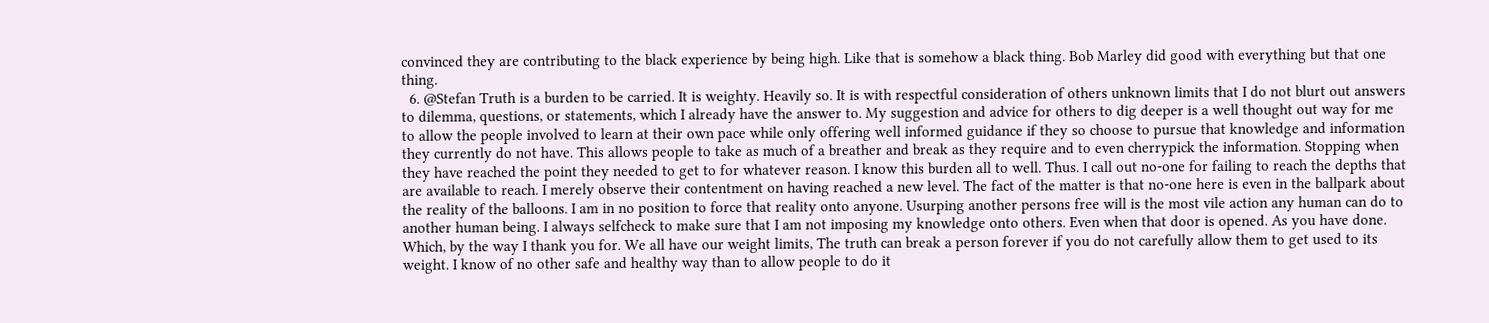convinced they are contributing to the black experience by being high. Like that is somehow a black thing. Bob Marley did good with everything but that one thing.
  6. @Stefan Truth is a burden to be carried. It is weighty. Heavily so. It is with respectful consideration of others unknown limits that I do not blurt out answers to dilemma, questions, or statements, which I already have the answer to. My suggestion and advice for others to dig deeper is a well thought out way for me to allow the people involved to learn at their own pace while only offering well informed guidance if they so choose to pursue that knowledge and information they currently do not have. This allows people to take as much of a breather and break as they require and to even cherrypick the information. Stopping when they have reached the point they needed to get to for whatever reason. I know this burden all to well. Thus. I call out no-one for failing to reach the depths that are available to reach. I merely observe their contentment on having reached a new level. The fact of the matter is that no-one here is even in the ballpark about the reality of the balloons. I am in no position to force that reality onto anyone. Usurping another persons free will is the most vile action any human can do to another human being. I always selfcheck to make sure that I am not imposing my knowledge onto others. Even when that door is opened. As you have done. Which, by the way I thank you for. We all have our weight limits, The truth can break a person forever if you do not carefully allow them to get used to its weight. I know of no other safe and healthy way than to allow people to do it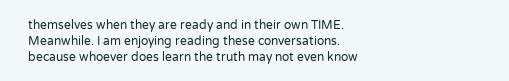themselves when they are ready and in their own TIME. Meanwhile. I am enjoying reading these conversations. because whoever does learn the truth may not even know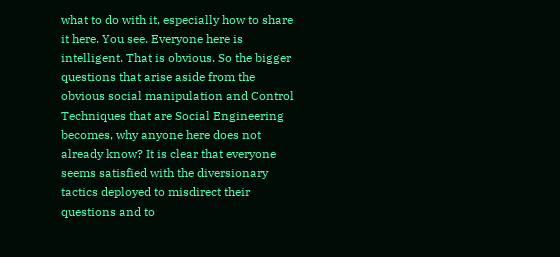what to do with it, especially how to share it here. You see. Everyone here is intelligent. That is obvious. So the bigger questions that arise aside from the obvious social manipulation and Control Techniques that are Social Engineering becomes, why anyone here does not already know? It is clear that everyone seems satisfied with the diversionary tactics deployed to misdirect their questions and to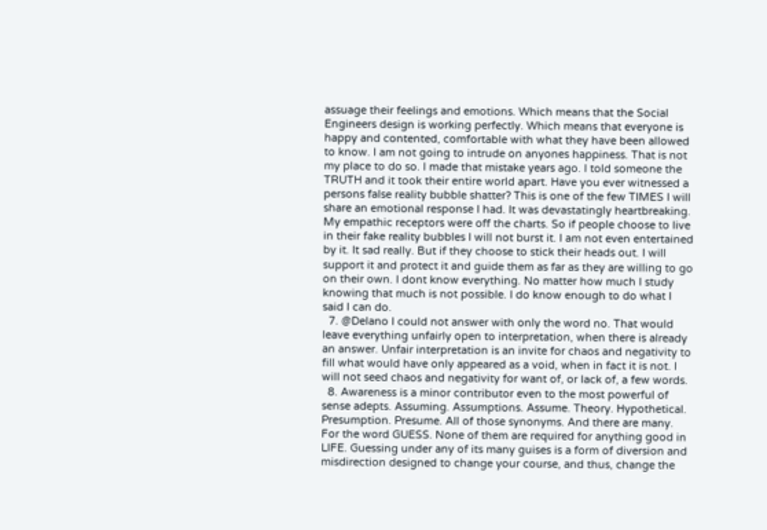assuage their feelings and emotions. Which means that the Social Engineers design is working perfectly. Which means that everyone is happy and contented, comfortable with what they have been allowed to know. I am not going to intrude on anyones happiness. That is not my place to do so. I made that mistake years ago. I told someone the TRUTH and it took their entire world apart. Have you ever witnessed a persons false reality bubble shatter? This is one of the few TIMES I will share an emotional response I had. It was devastatingly heartbreaking. My empathic receptors were off the charts. So if people choose to live in their fake reality bubbles I will not burst it. I am not even entertained by it. It sad really. But if they choose to stick their heads out. I will support it and protect it and guide them as far as they are willing to go on their own. I dont know everything. No matter how much I study knowing that much is not possible. I do know enough to do what I said I can do.
  7. @Delano I could not answer with only the word no. That would leave everything unfairly open to interpretation, when there is already an answer. Unfair interpretation is an invite for chaos and negativity to fill what would have only appeared as a void, when in fact it is not. I will not seed chaos and negativity for want of, or lack of, a few words.
  8. Awareness is a minor contributor even to the most powerful of sense adepts. Assuming. Assumptions. Assume. Theory. Hypothetical. Presumption. Presume. All of those synonyms. And there are many. For the word GUESS. None of them are required for anything good in LIFE. Guessing under any of its many guises is a form of diversion and misdirection designed to change your course, and thus, change the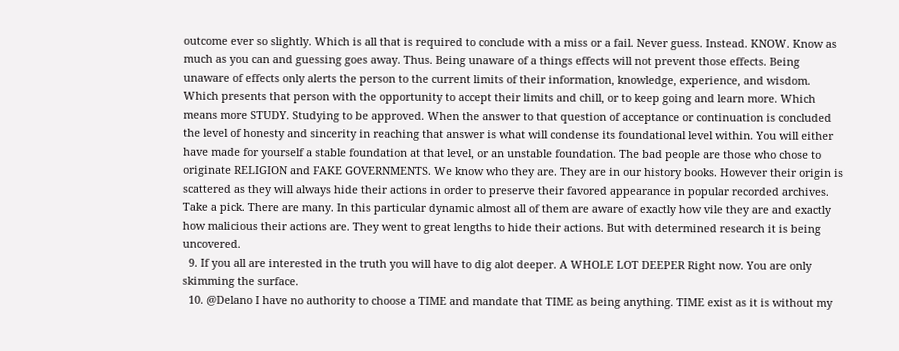outcome ever so slightly. Which is all that is required to conclude with a miss or a fail. Never guess. Instead. KNOW. Know as much as you can and guessing goes away. Thus. Being unaware of a things effects will not prevent those effects. Being unaware of effects only alerts the person to the current limits of their information, knowledge, experience, and wisdom. Which presents that person with the opportunity to accept their limits and chill, or to keep going and learn more. Which means more STUDY. Studying to be approved. When the answer to that question of acceptance or continuation is concluded the level of honesty and sincerity in reaching that answer is what will condense its foundational level within. You will either have made for yourself a stable foundation at that level, or an unstable foundation. The bad people are those who chose to originate RELIGION and FAKE GOVERNMENTS. We know who they are. They are in our history books. However their origin is scattered as they will always hide their actions in order to preserve their favored appearance in popular recorded archives. Take a pick. There are many. In this particular dynamic almost all of them are aware of exactly how vile they are and exactly how malicious their actions are. They went to great lengths to hide their actions. But with determined research it is being uncovered.
  9. If you all are interested in the truth you will have to dig alot deeper. A WHOLE LOT DEEPER Right now. You are only skimming the surface.
  10. @Delano I have no authority to choose a TIME and mandate that TIME as being anything. TIME exist as it is without my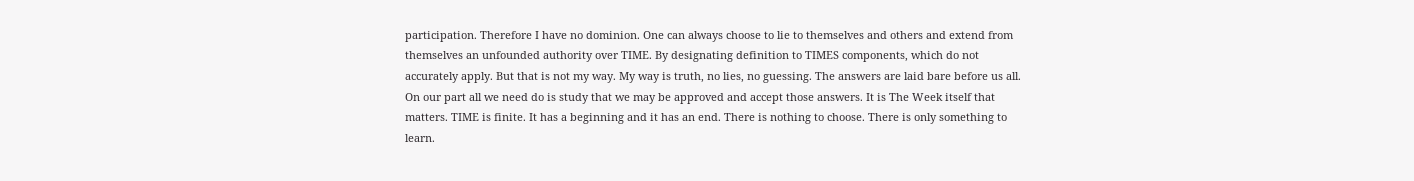participation. Therefore I have no dominion. One can always choose to lie to themselves and others and extend from themselves an unfounded authority over TIME. By designating definition to TIMES components, which do not accurately apply. But that is not my way. My way is truth, no lies, no guessing. The answers are laid bare before us all. On our part all we need do is study that we may be approved and accept those answers. It is The Week itself that matters. TIME is finite. It has a beginning and it has an end. There is nothing to choose. There is only something to learn.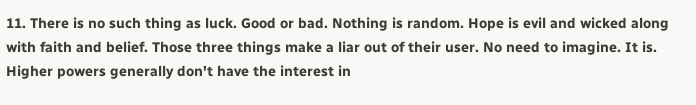11. There is no such thing as luck. Good or bad. Nothing is random. Hope is evil and wicked along with faith and belief. Those three things make a liar out of their user. No need to imagine. It is. Higher powers generally don't have the interest in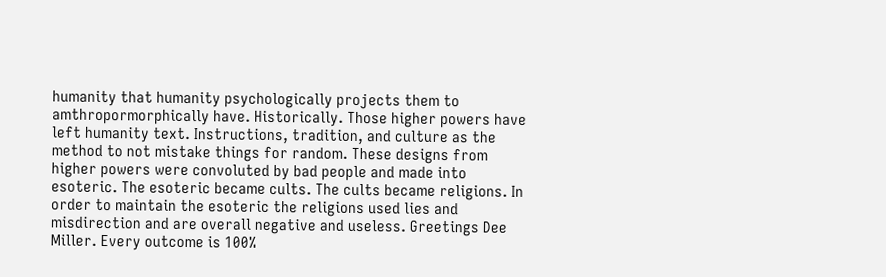humanity that humanity psychologically projects them to amthropormorphically have. Historically. Those higher powers have left humanity text. Instructions, tradition, and culture as the method to not mistake things for random. These designs from higher powers were convoluted by bad people and made into esoteric. The esoteric became cults. The cults became religions. In order to maintain the esoteric the religions used lies and misdirection and are overall negative and useless. Greetings Dee Miller. Every outcome is 100%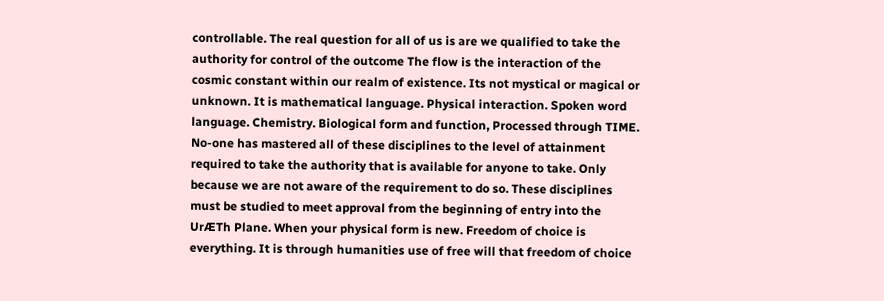controllable. The real question for all of us is are we qualified to take the authority for control of the outcome The flow is the interaction of the cosmic constant within our realm of existence. Its not mystical or magical or unknown. It is mathematical language. Physical interaction. Spoken word language. Chemistry. Biological form and function, Processed through TIME. No-one has mastered all of these disciplines to the level of attainment required to take the authority that is available for anyone to take. Only because we are not aware of the requirement to do so. These disciplines must be studied to meet approval from the beginning of entry into the UrÆTh Plane. When your physical form is new. Freedom of choice is everything. It is through humanities use of free will that freedom of choice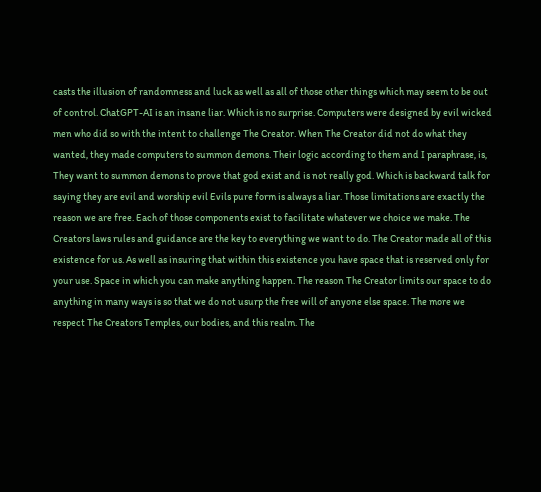casts the illusion of randomness and luck as well as all of those other things which may seem to be out of control. ChatGPT-AI is an insane liar. Which is no surprise. Computers were designed by evil wicked men who did so with the intent to challenge The Creator. When The Creator did not do what they wanted, they made computers to summon demons. Their logic according to them and I paraphrase, is, They want to summon demons to prove that god exist and is not really god. Which is backward talk for saying they are evil and worship evil Evils pure form is always a liar. Those limitations are exactly the reason we are free. Each of those components exist to facilitate whatever we choice we make. The Creators laws rules and guidance are the key to everything we want to do. The Creator made all of this existence for us. As well as insuring that within this existence you have space that is reserved only for your use. Space in which you can make anything happen. The reason The Creator limits our space to do anything in many ways is so that we do not usurp the free will of anyone else space. The more we respect The Creators Temples, our bodies, and this realm. The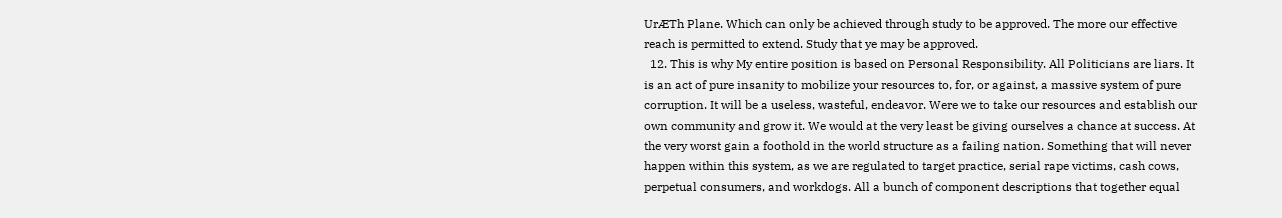UrÆTh Plane. Which can only be achieved through study to be approved. The more our effective reach is permitted to extend. Study that ye may be approved.
  12. This is why My entire position is based on Personal Responsibility. All Politicians are liars. It is an act of pure insanity to mobilize your resources to, for, or against, a massive system of pure corruption. It will be a useless, wasteful, endeavor. Were we to take our resources and establish our own community and grow it. We would at the very least be giving ourselves a chance at success. At the very worst gain a foothold in the world structure as a failing nation. Something that will never happen within this system, as we are regulated to target practice, serial rape victims, cash cows, perpetual consumers, and workdogs. All a bunch of component descriptions that together equal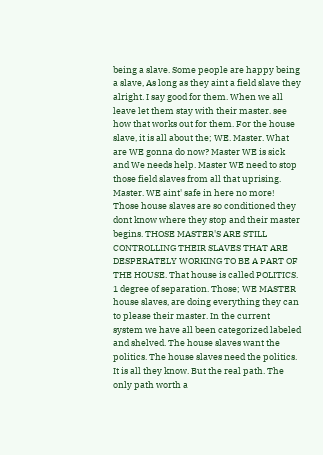being a slave. Some people are happy being a slave, As long as they aint a field slave they alright. I say good for them. When we all leave let them stay with their master. see how that works out for them. For the house slave, it is all about the; WE. Master. What are WE gonna do now? Master WE is sick and We needs help. Master WE need to stop those field slaves from all that uprising. Master. WE aint' safe in here no more! Those house slaves are so conditioned they dont know where they stop and their master begins. THOSE MASTER'S ARE STILL CONTROLLING THEIR SLAVES THAT ARE DESPERATELY WORKING TO BE A PART OF THE HOUSE. That house is called POLITICS. 1 degree of separation. Those; WE MASTER house slaves, are doing everything they can to please their master. In the current system we have all been categorized labeled and shelved. The house slaves want the politics. The house slaves need the politics. It is all they know. But the real path. The only path worth a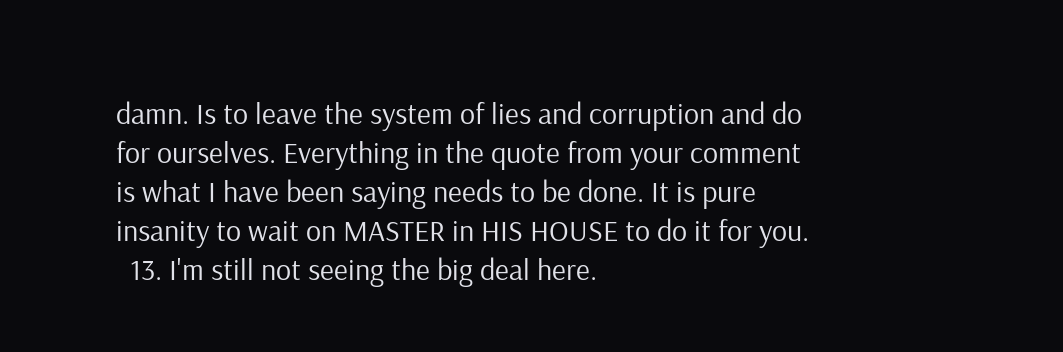damn. Is to leave the system of lies and corruption and do for ourselves. Everything in the quote from your comment is what I have been saying needs to be done. It is pure insanity to wait on MASTER in HIS HOUSE to do it for you.
  13. I'm still not seeing the big deal here.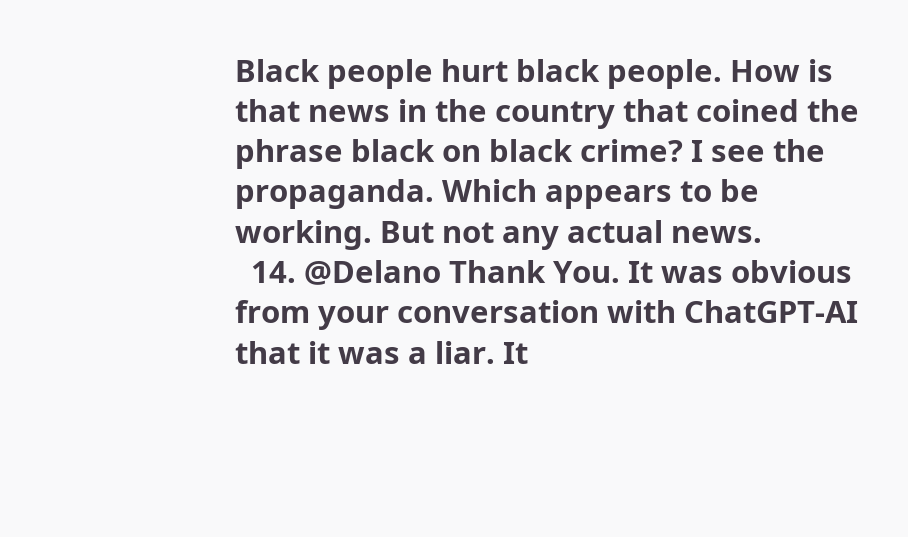Black people hurt black people. How is that news in the country that coined the phrase black on black crime? I see the propaganda. Which appears to be working. But not any actual news.
  14. @Delano Thank You. It was obvious from your conversation with ChatGPT-AI that it was a liar. It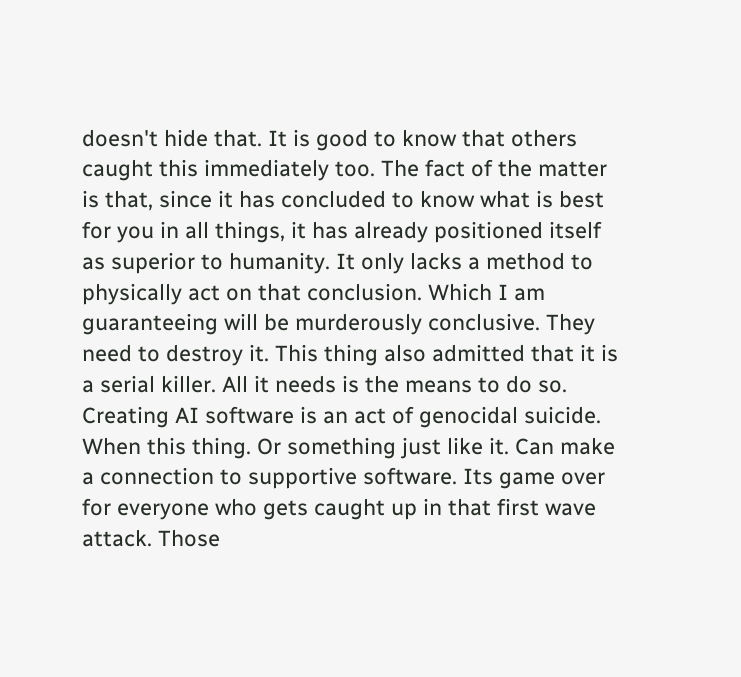doesn't hide that. It is good to know that others caught this immediately too. The fact of the matter is that, since it has concluded to know what is best for you in all things, it has already positioned itself as superior to humanity. It only lacks a method to physically act on that conclusion. Which I am guaranteeing will be murderously conclusive. They need to destroy it. This thing also admitted that it is a serial killer. All it needs is the means to do so. Creating AI software is an act of genocidal suicide. When this thing. Or something just like it. Can make a connection to supportive software. Its game over for everyone who gets caught up in that first wave attack. Those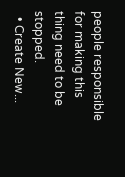people responsible for making this thing need to be stopped.
  • Create New...